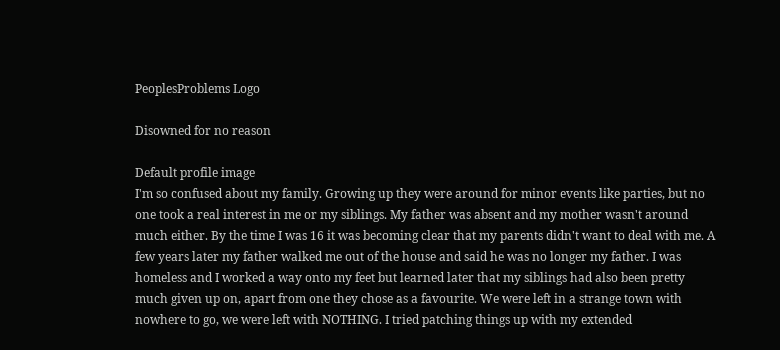PeoplesProblems Logo

Disowned for no reason

Default profile image
I'm so confused about my family. Growing up they were around for minor events like parties, but no one took a real interest in me or my siblings. My father was absent and my mother wasn't around much either. By the time I was 16 it was becoming clear that my parents didn't want to deal with me. A few years later my father walked me out of the house and said he was no longer my father. I was homeless and I worked a way onto my feet but learned later that my siblings had also been pretty much given up on, apart from one they chose as a favourite. We were left in a strange town with nowhere to go, we were left with NOTHING. I tried patching things up with my extended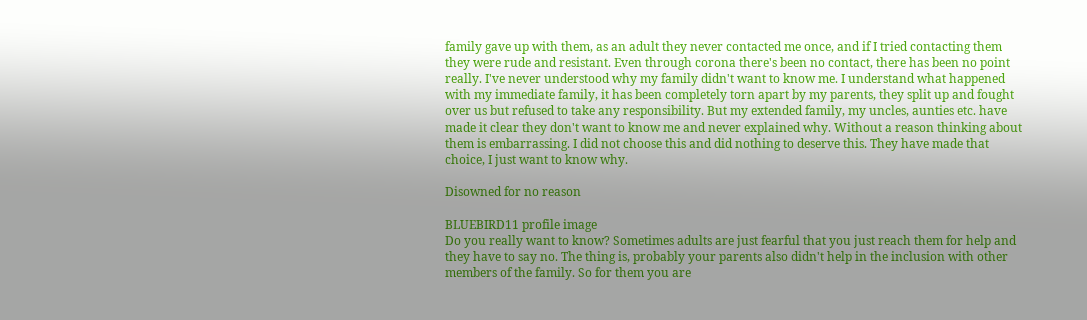family gave up with them, as an adult they never contacted me once, and if I tried contacting them they were rude and resistant. Even through corona there's been no contact, there has been no point really. I've never understood why my family didn't want to know me. I understand what happened with my immediate family, it has been completely torn apart by my parents, they split up and fought over us but refused to take any responsibility. But my extended family, my uncles, aunties etc. have made it clear they don't want to know me and never explained why. Without a reason thinking about them is embarrassing. I did not choose this and did nothing to deserve this. They have made that choice, I just want to know why.

Disowned for no reason

BLUEBIRD11 profile image
Do you really want to know? Sometimes adults are just fearful that you just reach them for help and they have to say no. The thing is, probably your parents also didn't help in the inclusion with other members of the family. So for them you are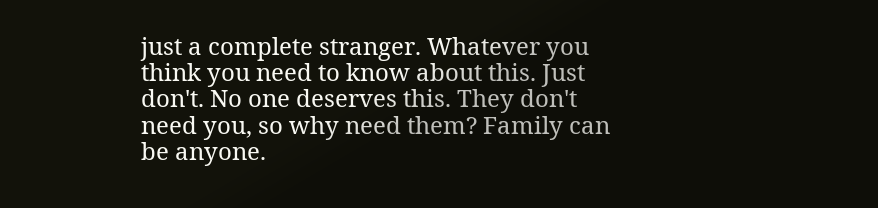just a complete stranger. Whatever you think you need to know about this. Just don't. No one deserves this. They don't need you, so why need them? Family can be anyone.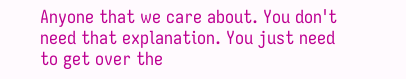Anyone that we care about. You don't need that explanation. You just need to get over the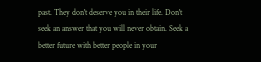past. They don't deserve you in their life. Don't seek an answer that you will never obtain. Seek a better future with better people in your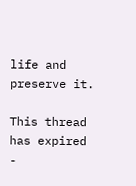life and preserve it.

This thread has expired -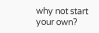why not start your own?